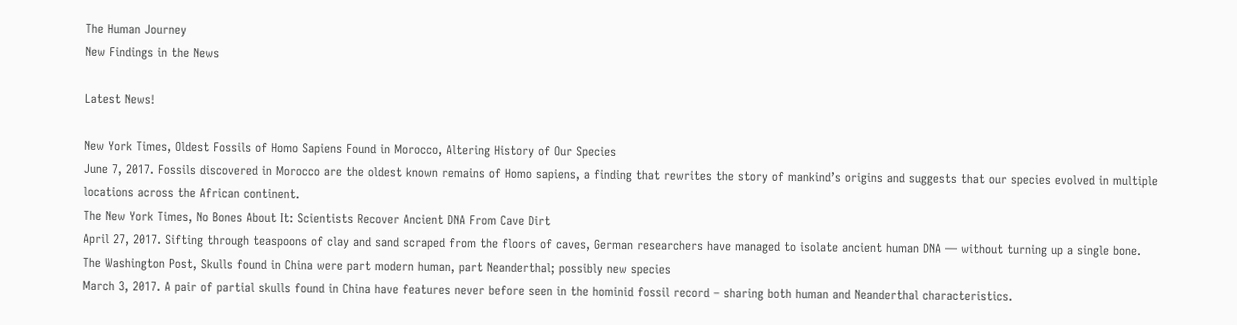The Human Journey
New Findings in the News

Latest News!

New York Times, Oldest Fossils of Homo Sapiens Found in Morocco, Altering History of Our Species
June 7, 2017. Fossils discovered in Morocco are the oldest known remains of Homo sapiens, a finding that rewrites the story of mankind’s origins and suggests that our species evolved in multiple locations across the African continent.
The New York Times, No Bones About It: Scientists Recover Ancient DNA From Cave Dirt
April 27, 2017. Sifting through teaspoons of clay and sand scraped from the floors of caves, German researchers have managed to isolate ancient human DNA — without turning up a single bone.
The Washington Post, Skulls found in China were part modern human, part Neanderthal; possibly new species
March 3, 2017. A pair of partial skulls found in China have features never before seen in the hominid fossil record – sharing both human and Neanderthal characteristics.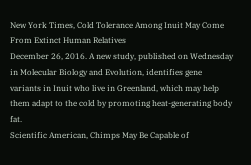New York Times, Cold Tolerance Among Inuit May Come From Extinct Human Relatives
December 26, 2016. A new study, published on Wednesday in Molecular Biology and Evolution, identifies gene variants in Inuit who live in Greenland, which may help them adapt to the cold by promoting heat-generating body fat.
Scientific American, Chimps May Be Capable of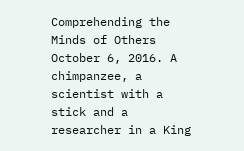Comprehending the Minds of Others
October 6, 2016. A chimpanzee, a scientist with a stick and a researcher in a King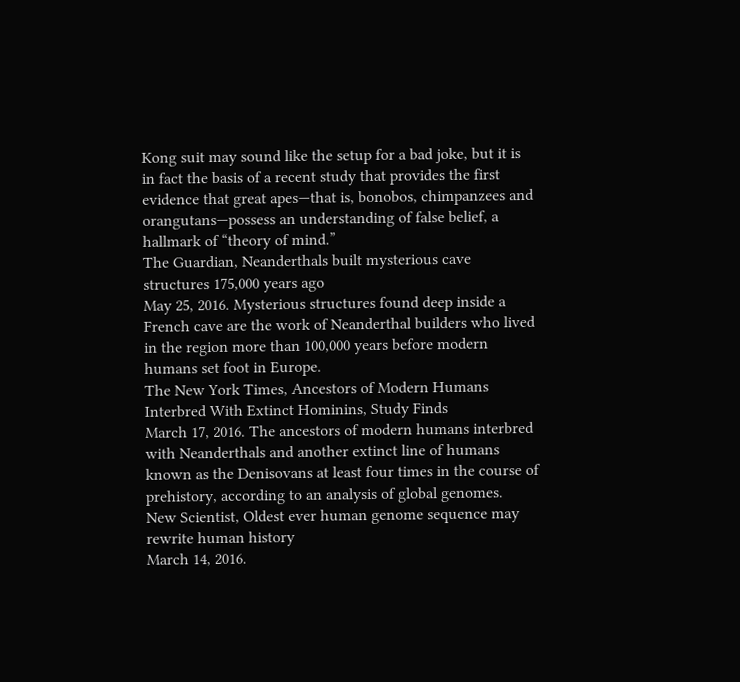Kong suit may sound like the setup for a bad joke, but it is in fact the basis of a recent study that provides the first evidence that great apes—that is, bonobos, chimpanzees and orangutans—possess an understanding of false belief, a hallmark of “theory of mind.”
The Guardian, Neanderthals built mysterious cave structures 175,000 years ago
May 25, 2016. Mysterious structures found deep inside a French cave are the work of Neanderthal builders who lived in the region more than 100,000 years before modern humans set foot in Europe.
The New York Times, Ancestors of Modern Humans Interbred With Extinct Hominins, Study Finds
March 17, 2016. The ancestors of modern humans interbred with Neanderthals and another extinct line of humans known as the Denisovans at least four times in the course of prehistory, according to an analysis of global genomes.
New Scientist, Oldest ever human genome sequence may rewrite human history
March 14, 2016.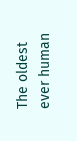The oldest ever human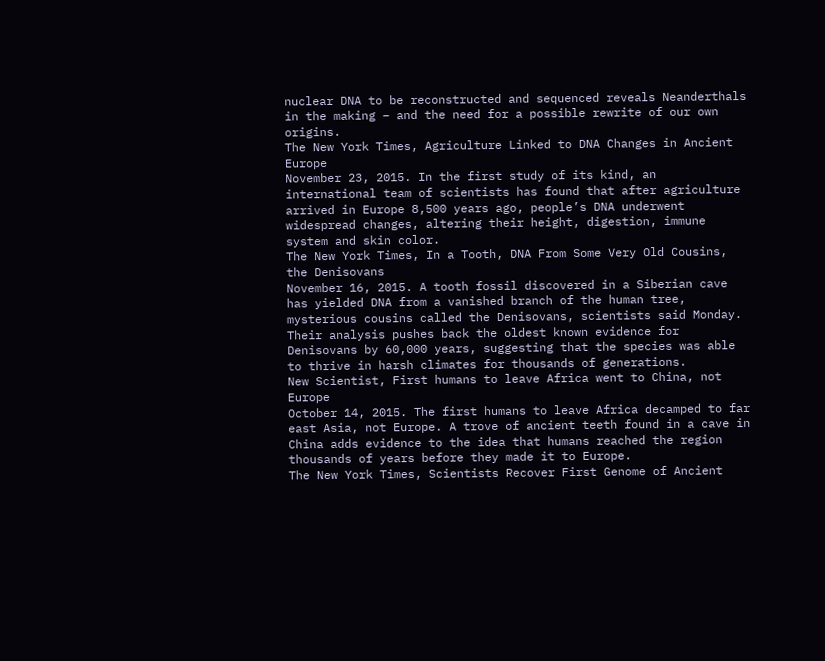nuclear DNA to be reconstructed and sequenced reveals Neanderthals in the making – and the need for a possible rewrite of our own origins.
The New York Times, Agriculture Linked to DNA Changes in Ancient Europe
November 23, 2015. In the first study of its kind, an international team of scientists has found that after agriculture arrived in Europe 8,500 years ago, people’s DNA underwent widespread changes, altering their height, digestion, immune system and skin color.
The New York Times, In a Tooth, DNA From Some Very Old Cousins, the Denisovans
November 16, 2015. A tooth fossil discovered in a Siberian cave has yielded DNA from a vanished branch of the human tree, mysterious cousins called the Denisovans, scientists said Monday. Their analysis pushes back the oldest known evidence for Denisovans by 60,000 years, suggesting that the species was able to thrive in harsh climates for thousands of generations.
New Scientist, First humans to leave Africa went to China, not Europe
October 14, 2015. The first humans to leave Africa decamped to far east Asia, not Europe. A trove of ancient teeth found in a cave in China adds evidence to the idea that humans reached the region thousands of years before they made it to Europe.
The New York Times, Scientists Recover First Genome of Ancient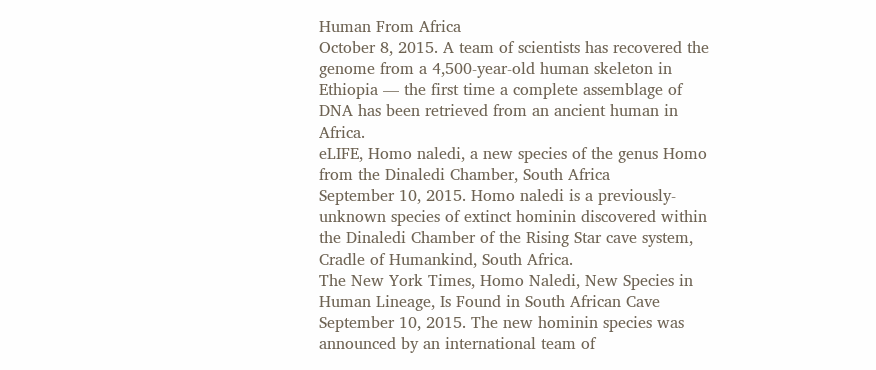Human From Africa
October 8, 2015. A team of scientists has recovered the genome from a 4,500-year-old human skeleton in Ethiopia — the first time a complete assemblage of DNA has been retrieved from an ancient human in Africa.
eLIFE, Homo naledi, a new species of the genus Homo from the Dinaledi Chamber, South Africa
September 10, 2015. Homo naledi is a previously-unknown species of extinct hominin discovered within the Dinaledi Chamber of the Rising Star cave system, Cradle of Humankind, South Africa.
The New York Times, Homo Naledi, New Species in Human Lineage, Is Found in South African Cave
September 10, 2015. The new hominin species was announced by an international team of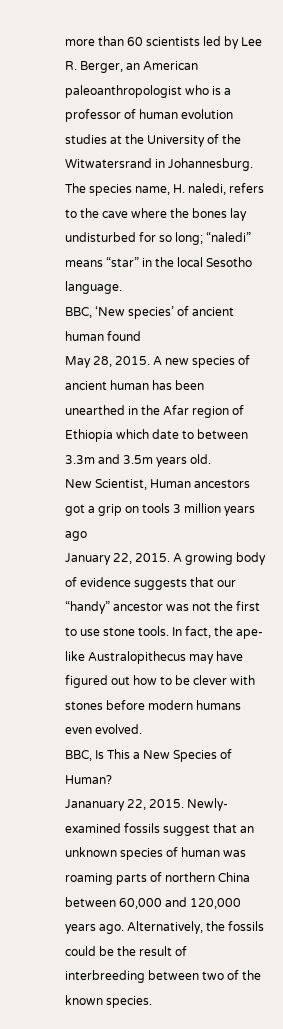more than 60 scientists led by Lee R. Berger, an American paleoanthropologist who is a professor of human evolution studies at the University of the Witwatersrand in Johannesburg. The species name, H. naledi, refers to the cave where the bones lay undisturbed for so long; “naledi” means “star” in the local Sesotho language.
BBC, ‘New species’ of ancient human found
May 28, 2015. A new species of ancient human has been unearthed in the Afar region of Ethiopia which date to between 3.3m and 3.5m years old.
New Scientist, Human ancestors got a grip on tools 3 million years ago
January 22, 2015. A growing body of evidence suggests that our “handy” ancestor was not the first to use stone tools. In fact, the ape-like Australopithecus may have figured out how to be clever with stones before modern humans even evolved.
BBC, Is This a New Species of Human?
Jananuary 22, 2015. Newly-examined fossils suggest that an unknown species of human was roaming parts of northern China between 60,000 and 120,000 years ago. Alternatively, the fossils could be the result of interbreeding between two of the known species.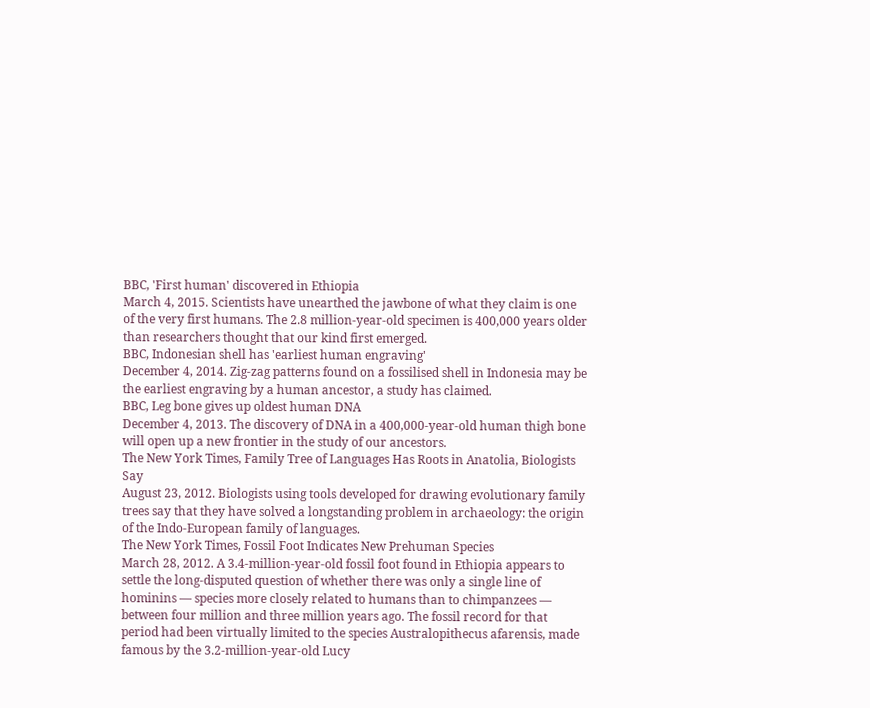BBC, 'First human' discovered in Ethiopia
March 4, 2015. Scientists have unearthed the jawbone of what they claim is one of the very first humans. The 2.8 million-year-old specimen is 400,000 years older than researchers thought that our kind first emerged.
BBC, Indonesian shell has 'earliest human engraving'
December 4, 2014. Zig-zag patterns found on a fossilised shell in Indonesia may be the earliest engraving by a human ancestor, a study has claimed.
BBC, Leg bone gives up oldest human DNA
December 4, 2013. The discovery of DNA in a 400,000-year-old human thigh bone will open up a new frontier in the study of our ancestors.
The New York Times, Family Tree of Languages Has Roots in Anatolia, Biologists Say
August 23, 2012. Biologists using tools developed for drawing evolutionary family trees say that they have solved a longstanding problem in archaeology: the origin of the Indo-European family of languages.
The New York Times, Fossil Foot Indicates New Prehuman Species
March 28, 2012. A 3.4-million-year-old fossil foot found in Ethiopia appears to settle the long-disputed question of whether there was only a single line of hominins — species more closely related to humans than to chimpanzees — between four million and three million years ago. The fossil record for that period had been virtually limited to the species Australopithecus afarensis, made famous by the 3.2-million-year-old Lucy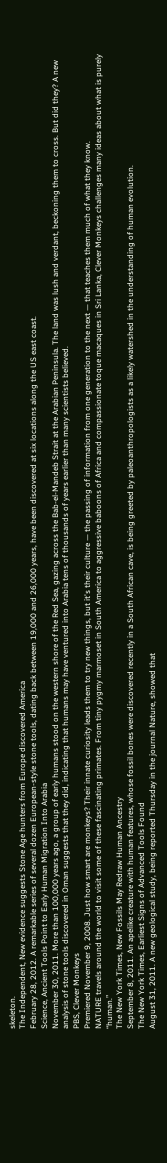skeleton.
The Independent, New evidence suggests Stone Age hunters from Europe discovered America
February 28, 2012. A remarkable series of several dozen European-style stone tools, dating back between 19,000 and 26,000 years, have been discovered at six locations along the US east coast.
Science, Ancient Tools Point to Early Human Migration Into Arabia
November 30, 2011. More than 100,000 years ago, a group of early humans stood on the western shore of the Red Sea, gazing across the Bab-el-Mandeb Strait at the Arabian Peninsula. The land was lush and verdant, beckoning them to cross. But did they? A new analysis of stone tools discovered in Oman suggests that they did, indicating that humans may have ventured into Arabia tens of thousands of years earlier than many scientists believed.
PBS, Clever Monkeys
Premiered November 9, 2008. Just how smart are monkeys? Their innate curiosity leads them to try new things, but it's their culture — the passing of information from one generation to the next — that teaches them much of what they know.
NATURE travels around the world to visit some of these fascinating primates. From tiny pygmy marmoset in South America to aggressive baboons of Africa and compassionate toque macaques in Sri Lanka, Clever Monkeys challenges many ideas about what is purely “human.”
The New York Times, New Fossils May Redraw Human Ancestry
September 8, 2011. An apelike creature with human features, whose fossil bones were discovered recently in a South African cave, is being greeted by paleoanthropologists as a likely watershed in the understanding of human evolution.
The New York Times, Earliest Signs of Advanced Tools Found
August 31, 2011. A new geological study, being reported Thursday in the journal Nature, showed that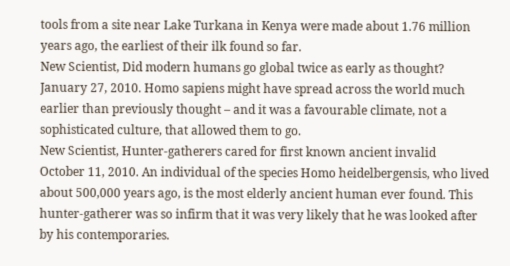tools from a site near Lake Turkana in Kenya were made about 1.76 million years ago, the earliest of their ilk found so far.
New Scientist, Did modern humans go global twice as early as thought?
January 27, 2010. Homo sapiens might have spread across the world much earlier than previously thought – and it was a favourable climate, not a sophisticated culture, that allowed them to go.
New Scientist, Hunter-gatherers cared for first known ancient invalid
October 11, 2010. An individual of the species Homo heidelbergensis, who lived about 500,000 years ago, is the most elderly ancient human ever found. This hunter-gatherer was so infirm that it was very likely that he was looked after by his contemporaries.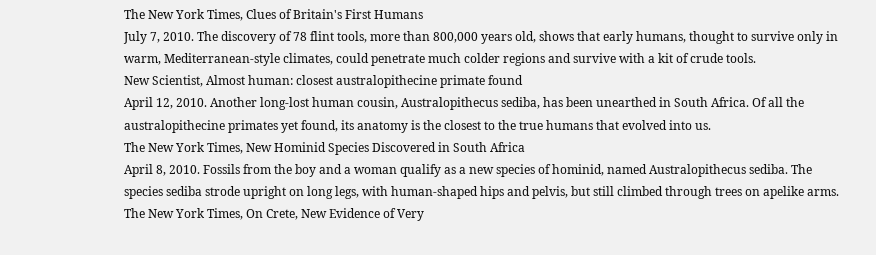The New York Times, Clues of Britain's First Humans
July 7, 2010. The discovery of 78 flint tools, more than 800,000 years old, shows that early humans, thought to survive only in warm, Mediterranean-style climates, could penetrate much colder regions and survive with a kit of crude tools.
New Scientist, Almost human: closest australopithecine primate found
April 12, 2010. Another long-lost human cousin, Australopithecus sediba, has been unearthed in South Africa. Of all the australopithecine primates yet found, its anatomy is the closest to the true humans that evolved into us.
The New York Times, New Hominid Species Discovered in South Africa
April 8, 2010. Fossils from the boy and a woman qualify as a new species of hominid, named Australopithecus sediba. The species sediba strode upright on long legs, with human-shaped hips and pelvis, but still climbed through trees on apelike arms.
The New York Times, On Crete, New Evidence of Very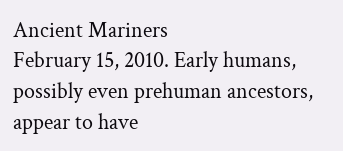Ancient Mariners
February 15, 2010. Early humans, possibly even prehuman ancestors, appear to have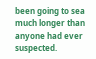been going to sea much longer than anyone had ever suspected.